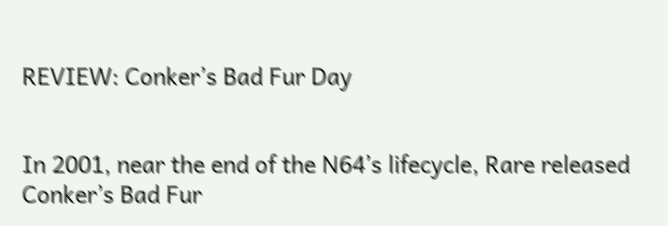REVIEW: Conker’s Bad Fur Day


In 2001, near the end of the N64’s lifecycle, Rare released Conker’s Bad Fur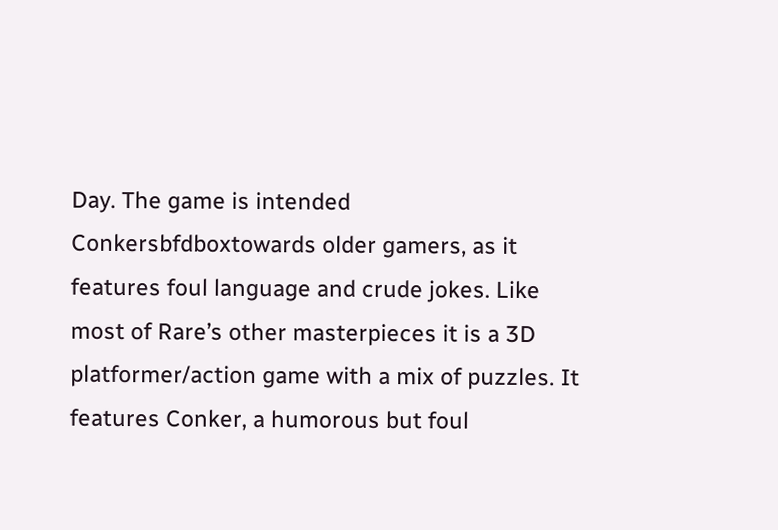Day. The game is intended Conkersbfdboxtowards older gamers, as it features foul language and crude jokes. Like most of Rare’s other masterpieces it is a 3D platformer/action game with a mix of puzzles. It features Conker, a humorous but foul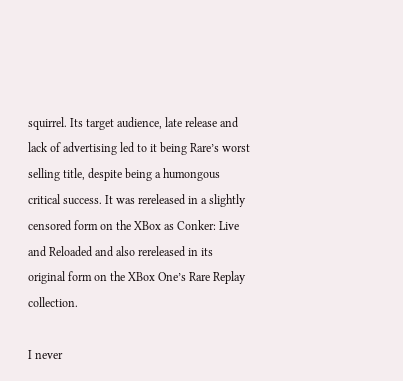squirrel. Its target audience, late release and lack of advertising led to it being Rare’s worst selling title, despite being a humongous critical success. It was rereleased in a slightly censored form on the XBox as Conker: Live and Reloaded and also rereleased in its original form on the XBox One’s Rare Replay collection.

I never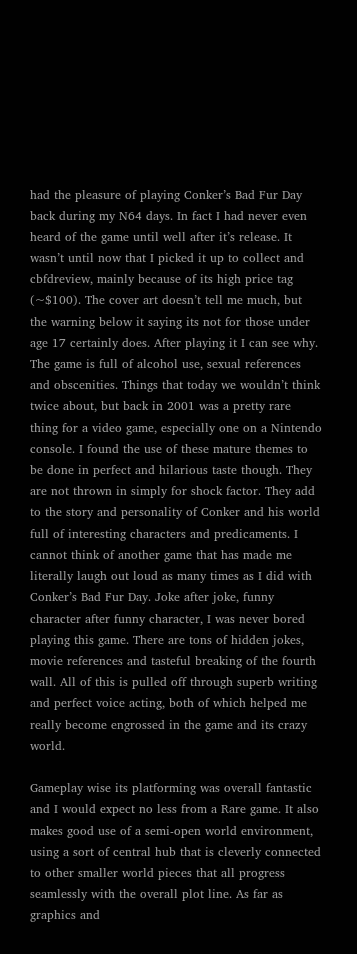had the pleasure of playing Conker’s Bad Fur Day back during my N64 days. In fact I had never even heard of the game until well after it’s release. It wasn’t until now that I picked it up to collect and cbfdreview, mainly because of its high price tag (~$100). The cover art doesn’t tell me much, but the warning below it saying its not for those under age 17 certainly does. After playing it I can see why. The game is full of alcohol use, sexual references and obscenities. Things that today we wouldn’t think twice about, but back in 2001 was a pretty rare thing for a video game, especially one on a Nintendo console. I found the use of these mature themes to be done in perfect and hilarious taste though. They are not thrown in simply for shock factor. They add to the story and personality of Conker and his world full of interesting characters and predicaments. I cannot think of another game that has made me literally laugh out loud as many times as I did with Conker’s Bad Fur Day. Joke after joke, funny character after funny character, I was never bored playing this game. There are tons of hidden jokes, movie references and tasteful breaking of the fourth wall. All of this is pulled off through superb writing and perfect voice acting, both of which helped me really become engrossed in the game and its crazy world.

Gameplay wise its platforming was overall fantastic and I would expect no less from a Rare game. It also makes good use of a semi-open world environment, using a sort of central hub that is cleverly connected to other smaller world pieces that all progress seamlessly with the overall plot line. As far as graphics and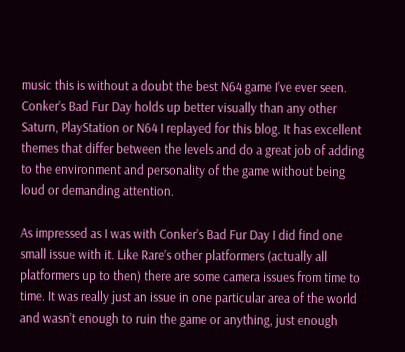music this is without a doubt the best N64 game I’ve ever seen. Conker’s Bad Fur Day holds up better visually than any other Saturn, PlayStation or N64 I replayed for this blog. It has excellent themes that differ between the levels and do a great job of adding to the environment and personality of the game without being loud or demanding attention.

As impressed as I was with Conker’s Bad Fur Day I did find one small issue with it. Like Rare’s other platformers (actually all platformers up to then) there are some camera issues from time to time. It was really just an issue in one particular area of the world and wasn’t enough to ruin the game or anything, just enough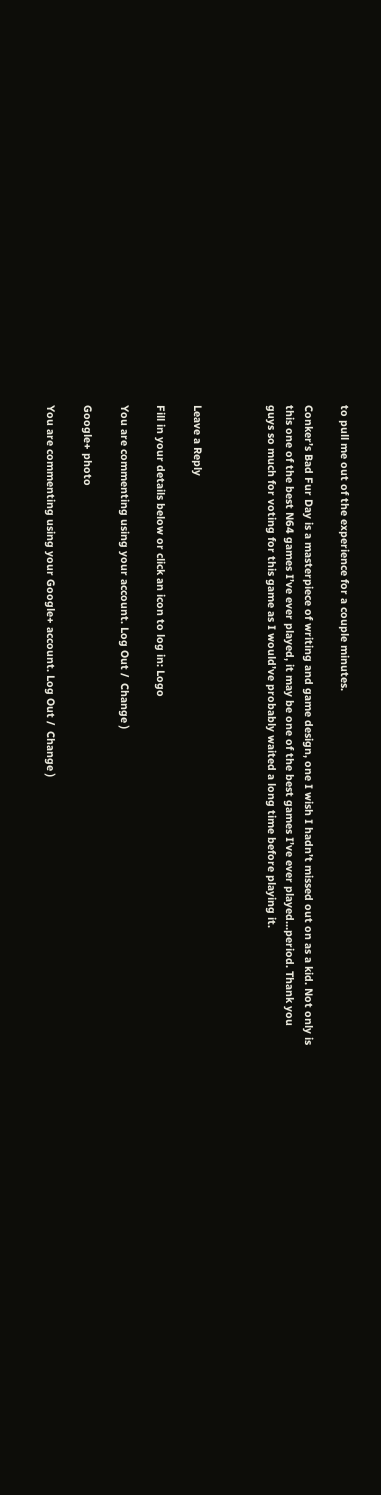to pull me out of the experience for a couple minutes.

Conker’s Bad Fur Day is a masterpiece of writing and game design, one I wish I hadn’t missed out on as a kid. Not only is this one of the best N64 games I’ve ever played, it may be one of the best games I’ve ever played…period. Thank you guys so much for voting for this game as I would’ve probably waited a long time before playing it.



Leave a Reply

Fill in your details below or click an icon to log in: Logo

You are commenting using your account. Log Out /  Change )

Google+ photo

You are commenting using your Google+ account. Log Out /  Change )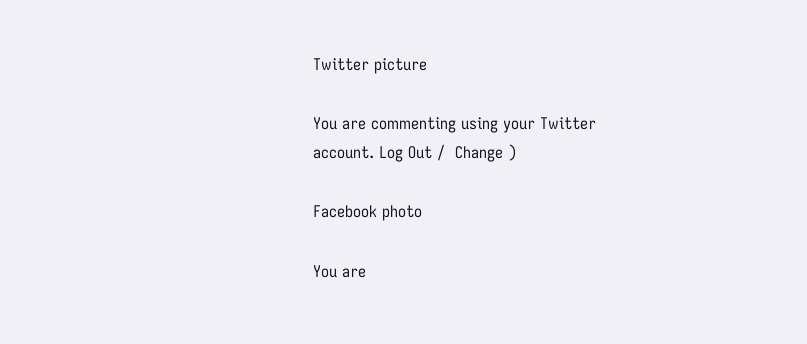Twitter picture

You are commenting using your Twitter account. Log Out /  Change )

Facebook photo

You are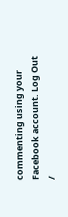commenting using your Facebook account. Log Out /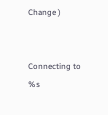Change )


Connecting to %s